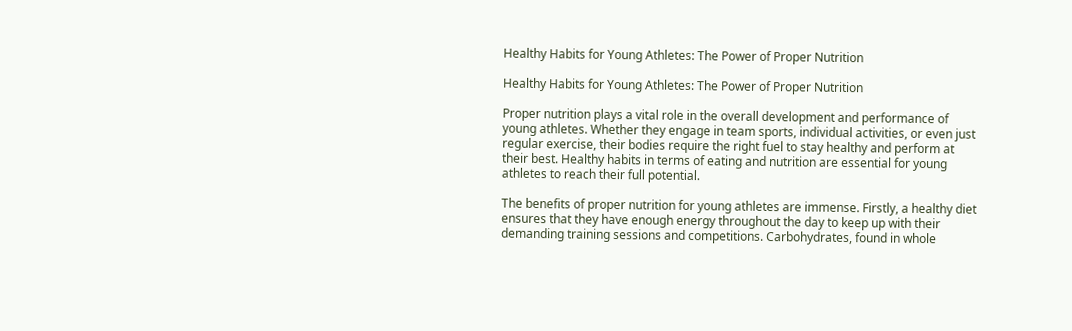Healthy Habits for Young Athletes: The Power of Proper Nutrition

Healthy Habits for Young Athletes: The Power of Proper Nutrition

Proper nutrition plays a vital role in the overall development and performance of young athletes. Whether they engage in team sports, individual activities, or even just regular exercise, their bodies require the right fuel to stay healthy and perform at their best. Healthy habits in terms of eating and nutrition are essential for young athletes to reach their full potential.

The benefits of proper nutrition for young athletes are immense. Firstly, a healthy diet ensures that they have enough energy throughout the day to keep up with their demanding training sessions and competitions. Carbohydrates, found in whole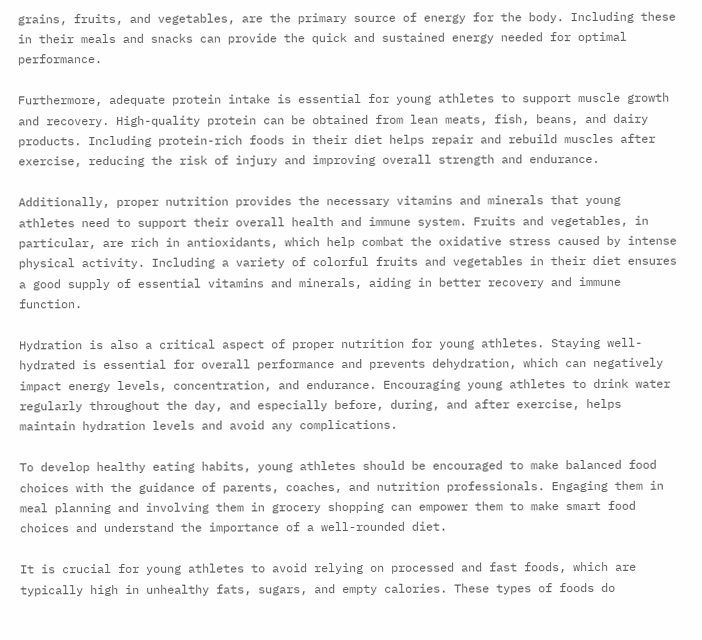grains, fruits, and vegetables, are the primary source of energy for the body. Including these in their meals and snacks can provide the quick and sustained energy needed for optimal performance.

Furthermore, adequate protein intake is essential for young athletes to support muscle growth and recovery. High-quality protein can be obtained from lean meats, fish, beans, and dairy products. Including protein-rich foods in their diet helps repair and rebuild muscles after exercise, reducing the risk of injury and improving overall strength and endurance.

Additionally, proper nutrition provides the necessary vitamins and minerals that young athletes need to support their overall health and immune system. Fruits and vegetables, in particular, are rich in antioxidants, which help combat the oxidative stress caused by intense physical activity. Including a variety of colorful fruits and vegetables in their diet ensures a good supply of essential vitamins and minerals, aiding in better recovery and immune function.

Hydration is also a critical aspect of proper nutrition for young athletes. Staying well-hydrated is essential for overall performance and prevents dehydration, which can negatively impact energy levels, concentration, and endurance. Encouraging young athletes to drink water regularly throughout the day, and especially before, during, and after exercise, helps maintain hydration levels and avoid any complications.

To develop healthy eating habits, young athletes should be encouraged to make balanced food choices with the guidance of parents, coaches, and nutrition professionals. Engaging them in meal planning and involving them in grocery shopping can empower them to make smart food choices and understand the importance of a well-rounded diet.

It is crucial for young athletes to avoid relying on processed and fast foods, which are typically high in unhealthy fats, sugars, and empty calories. These types of foods do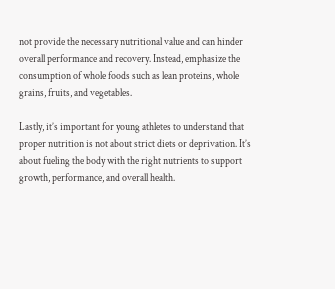not provide the necessary nutritional value and can hinder overall performance and recovery. Instead, emphasize the consumption of whole foods such as lean proteins, whole grains, fruits, and vegetables.

Lastly, it’s important for young athletes to understand that proper nutrition is not about strict diets or deprivation. It’s about fueling the body with the right nutrients to support growth, performance, and overall health.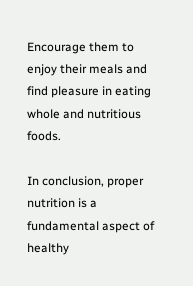Encourage them to enjoy their meals and find pleasure in eating whole and nutritious foods.

In conclusion, proper nutrition is a fundamental aspect of healthy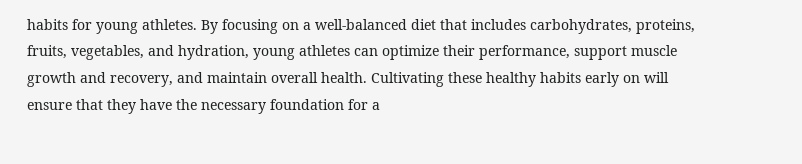habits for young athletes. By focusing on a well-balanced diet that includes carbohydrates, proteins, fruits, vegetables, and hydration, young athletes can optimize their performance, support muscle growth and recovery, and maintain overall health. Cultivating these healthy habits early on will ensure that they have the necessary foundation for a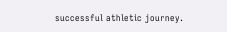successful athletic journey.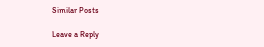Similar Posts

Leave a Reply